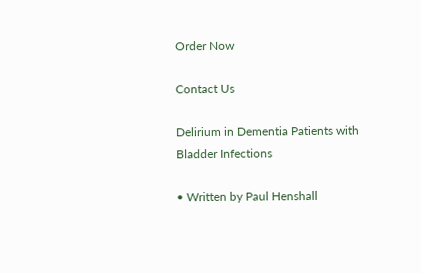Order Now

Contact Us

Delirium in Dementia Patients with Bladder Infections

• Written by Paul Henshall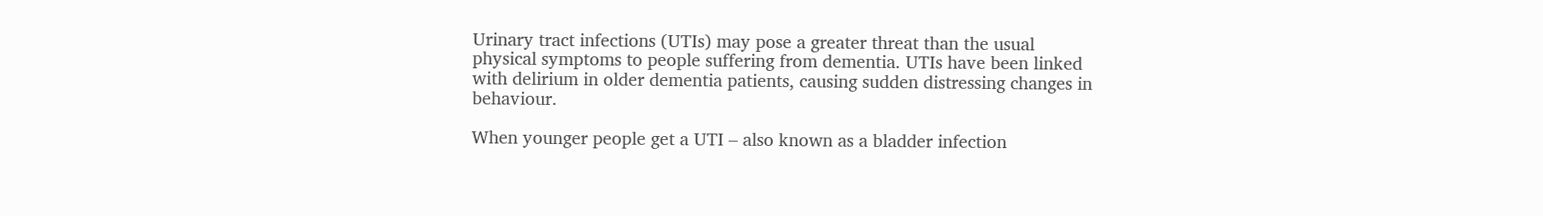Urinary tract infections (UTIs) may pose a greater threat than the usual physical symptoms to people suffering from dementia. UTIs have been linked with delirium in older dementia patients, causing sudden distressing changes in behaviour.

When younger people get a UTI – also known as a bladder infection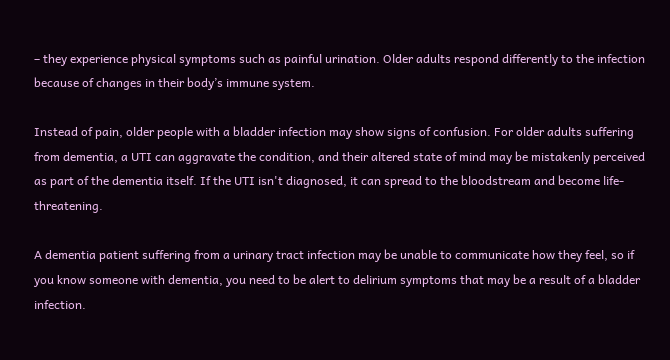– they experience physical symptoms such as painful urination. Older adults respond differently to the infection because of changes in their body’s immune system.

Instead of pain, older people with a bladder infection may show signs of confusion. For older adults suffering from dementia, a UTI can aggravate the condition, and their altered state of mind may be mistakenly perceived as part of the dementia itself. If the UTI isn't diagnosed, it can spread to the bloodstream and become life-threatening.

A dementia patient suffering from a urinary tract infection may be unable to communicate how they feel, so if you know someone with dementia, you need to be alert to delirium symptoms that may be a result of a bladder infection.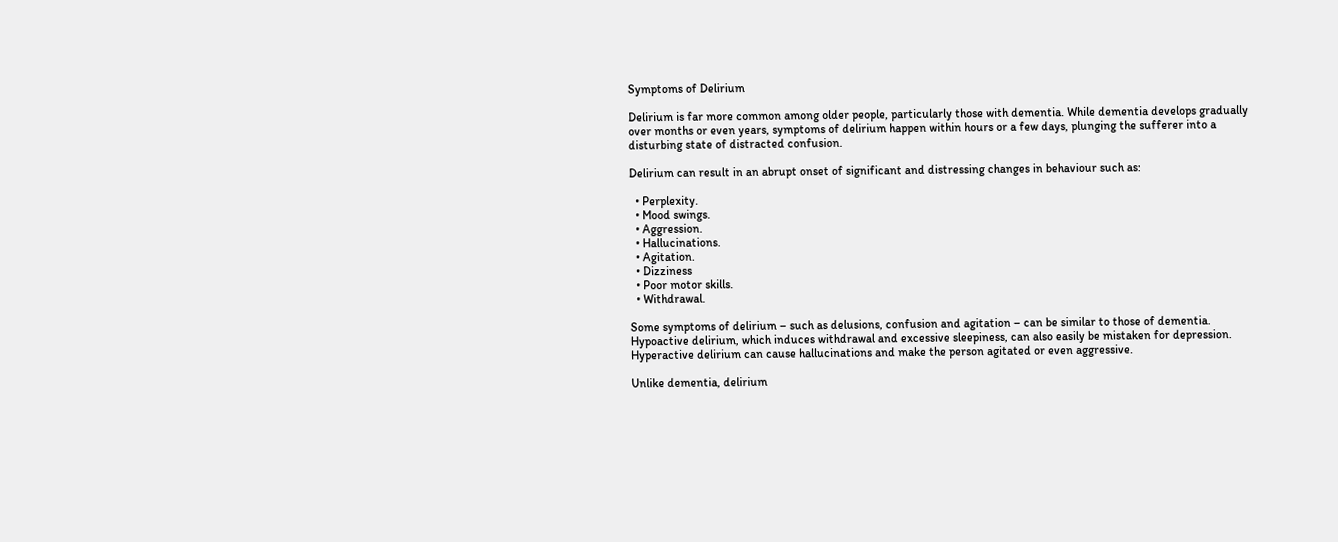Symptoms of Delirium

Delirium is far more common among older people, particularly those with dementia. While dementia develops gradually over months or even years, symptoms of delirium happen within hours or a few days, plunging the sufferer into a disturbing state of distracted confusion.

Delirium can result in an abrupt onset of significant and distressing changes in behaviour such as:

  • Perplexity.
  • Mood swings.
  • Aggression.
  • Hallucinations.
  • Agitation.
  • Dizziness
  • Poor motor skills.
  • Withdrawal.

Some symptoms of delirium – such as delusions, confusion and agitation – can be similar to those of dementia. Hypoactive delirium, which induces withdrawal and excessive sleepiness, can also easily be mistaken for depression. Hyperactive delirium can cause hallucinations and make the person agitated or even aggressive.

Unlike dementia, delirium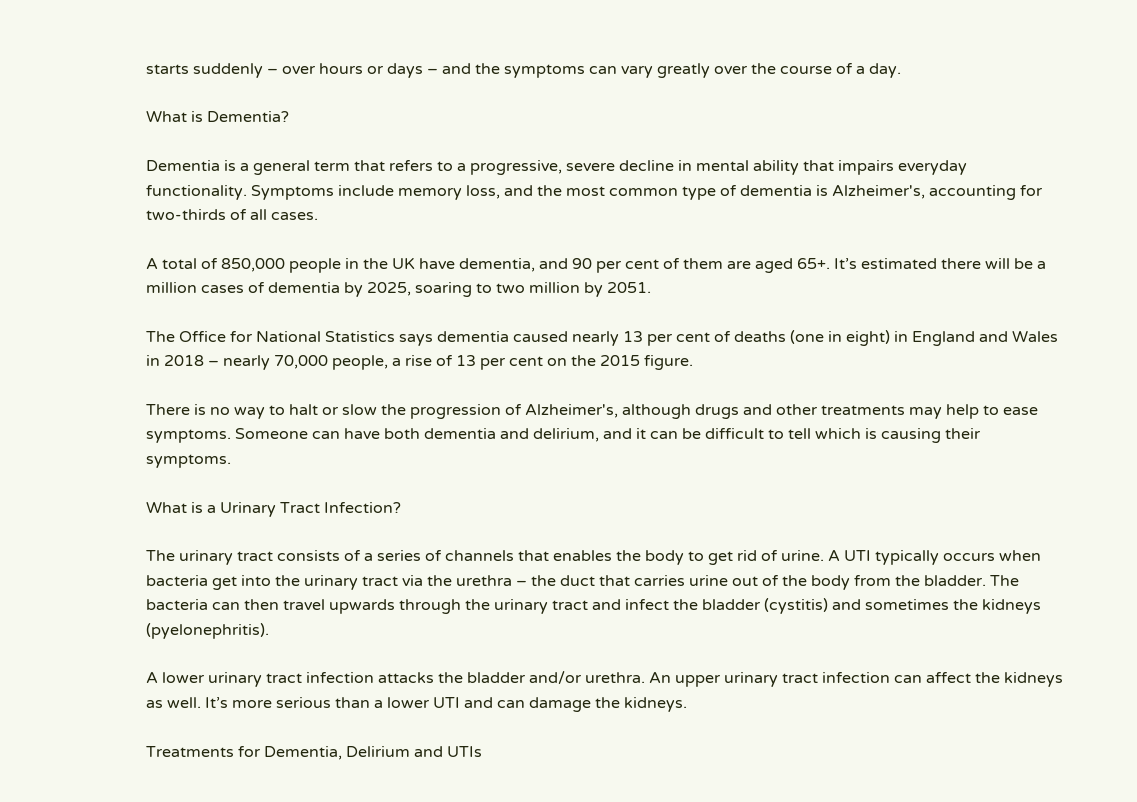starts suddenly – over hours or days – and the symptoms can vary greatly over the course of a day.

What is Dementia?

Dementia is a general term that refers to a progressive, severe decline in mental ability that impairs everyday functionality. Symptoms include memory loss, and the most common type of dementia is Alzheimer's, accounting for two-thirds of all cases.

A total of 850,000 people in the UK have dementia, and 90 per cent of them are aged 65+. It’s estimated there will be a million cases of dementia by 2025, soaring to two million by 2051.

The Office for National Statistics says dementia caused nearly 13 per cent of deaths (one in eight) in England and Wales in 2018 – nearly 70,000 people, a rise of 13 per cent on the 2015 figure.

There is no way to halt or slow the progression of Alzheimer's, although drugs and other treatments may help to ease symptoms. Someone can have both dementia and delirium, and it can be difficult to tell which is causing their symptoms.

What is a Urinary Tract Infection?

The urinary tract consists of a series of channels that enables the body to get rid of urine. A UTI typically occurs when bacteria get into the urinary tract via the urethra – the duct that carries urine out of the body from the bladder. The bacteria can then travel upwards through the urinary tract and infect the bladder (cystitis) and sometimes the kidneys (pyelonephritis).

A lower urinary tract infection attacks the bladder and/or urethra. An upper urinary tract infection can affect the kidneys as well. It’s more serious than a lower UTI and can damage the kidneys.

Treatments for Dementia, Delirium and UTIs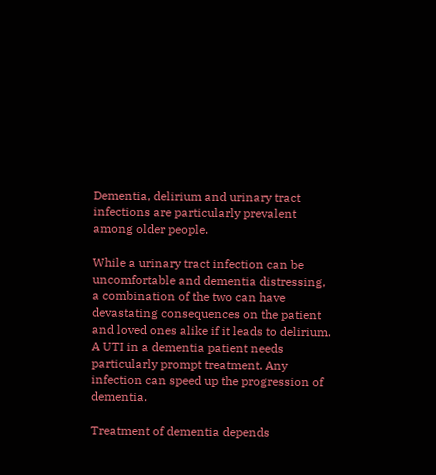Dementia, delirium and urinary tract infections are particularly prevalent among older people.

While a urinary tract infection can be uncomfortable and dementia distressing, a combination of the two can have devastating consequences on the patient and loved ones alike if it leads to delirium. A UTI in a dementia patient needs particularly prompt treatment. Any infection can speed up the progression of dementia.

Treatment of dementia depends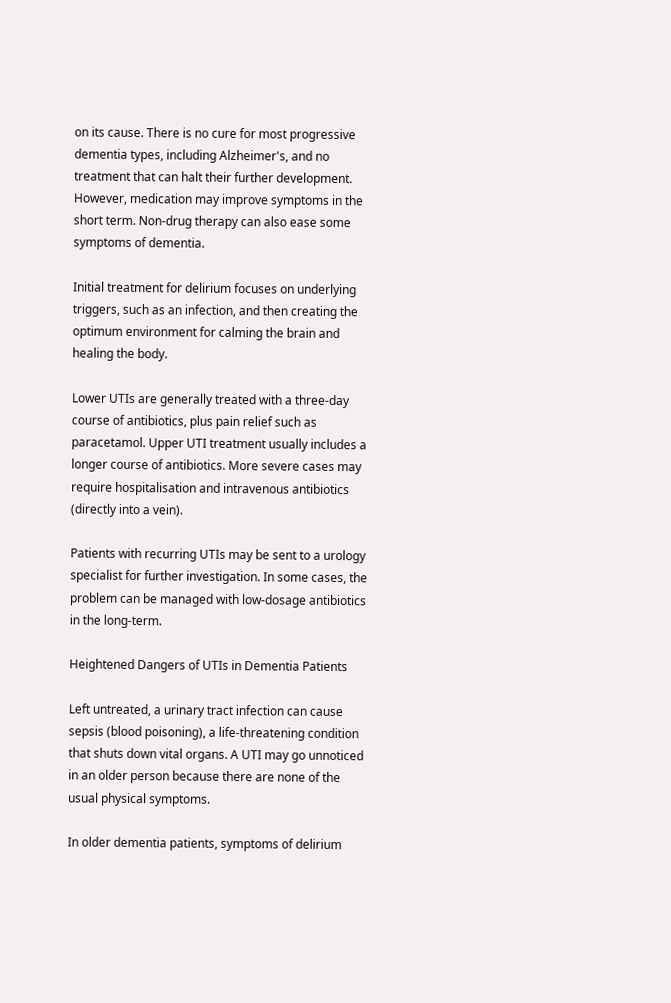on its cause. There is no cure for most progressive dementia types, including Alzheimer's, and no treatment that can halt their further development. However, medication may improve symptoms in the short term. Non-drug therapy can also ease some symptoms of dementia.

Initial treatment for delirium focuses on underlying triggers, such as an infection, and then creating the optimum environment for calming the brain and healing the body.

Lower UTIs are generally treated with a three-day course of antibiotics, plus pain relief such as paracetamol. Upper UTI treatment usually includes a longer course of antibiotics. More severe cases may require hospitalisation and intravenous antibiotics (directly into a vein).

Patients with recurring UTIs may be sent to a urology specialist for further investigation. In some cases, the problem can be managed with low-dosage antibiotics in the long-term.

Heightened Dangers of UTIs in Dementia Patients

Left untreated, a urinary tract infection can cause sepsis (blood poisoning), a life-threatening condition that shuts down vital organs. A UTI may go unnoticed in an older person because there are none of the usual physical symptoms.

In older dementia patients, symptoms of delirium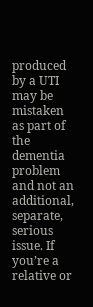produced by a UTI may be mistaken as part of the dementia problem and not an additional, separate, serious issue. If you’re a relative or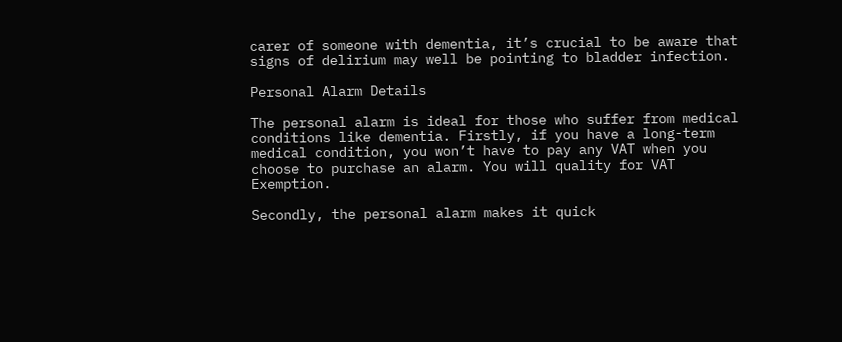carer of someone with dementia, it’s crucial to be aware that signs of delirium may well be pointing to bladder infection.

Personal Alarm Details

The personal alarm is ideal for those who suffer from medical conditions like dementia. Firstly, if you have a long-term medical condition, you won’t have to pay any VAT when you choose to purchase an alarm. You will quality for VAT Exemption.

Secondly, the personal alarm makes it quick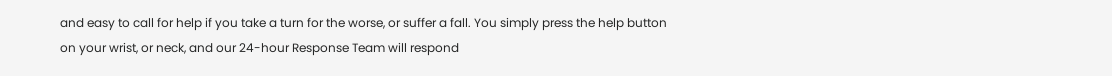and easy to call for help if you take a turn for the worse, or suffer a fall. You simply press the help button on your wrist, or neck, and our 24-hour Response Team will respond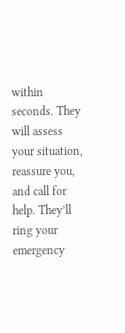within seconds. They will assess your situation, reassure you, and call for help. They’ll ring your emergency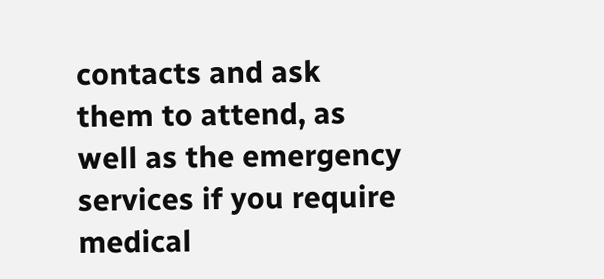contacts and ask them to attend, as well as the emergency services if you require medical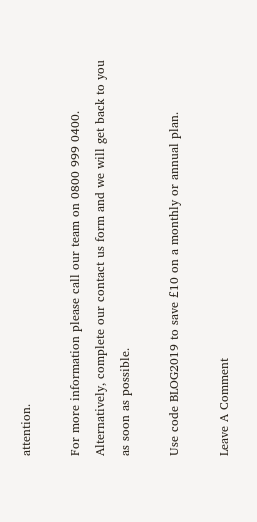attention.

For more information please call our team on 0800 999 0400. Alternatively, complete our contact us form and we will get back to you as soon as possible.

Use code BLOG2019 to save £10 on a monthly or annual plan.

Leave A Comment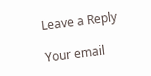Leave a Reply

Your email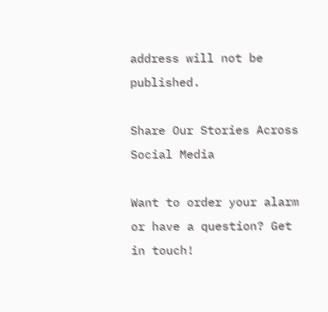address will not be published.

Share Our Stories Across Social Media

Want to order your alarm or have a question? Get in touch!